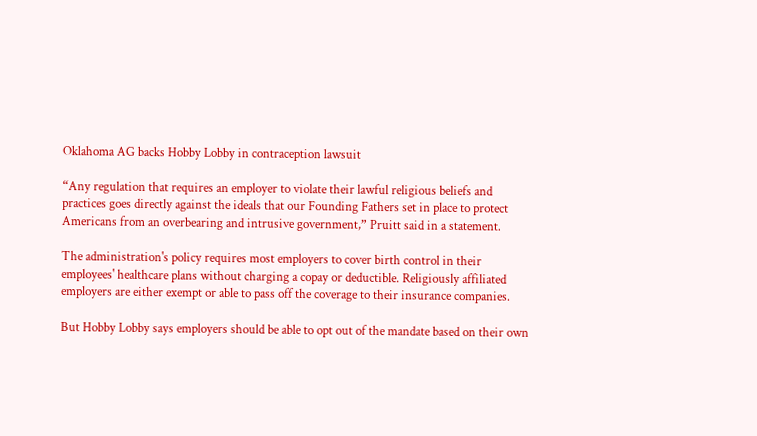Oklahoma AG backs Hobby Lobby in contraception lawsuit

“Any regulation that requires an employer to violate their lawful religious beliefs and practices goes directly against the ideals that our Founding Fathers set in place to protect Americans from an overbearing and intrusive government,” Pruitt said in a statement.

The administration's policy requires most employers to cover birth control in their employees' healthcare plans without charging a copay or deductible. Religiously affiliated employers are either exempt or able to pass off the coverage to their insurance companies.

But Hobby Lobby says employers should be able to opt out of the mandate based on their own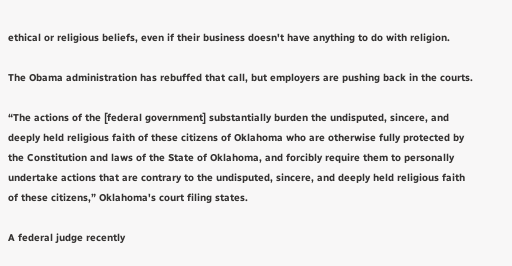ethical or religious beliefs, even if their business doesn't have anything to do with religion.

The Obama administration has rebuffed that call, but employers are pushing back in the courts.

“The actions of the [federal government] substantially burden the undisputed, sincere, and deeply held religious faith of these citizens of Oklahoma who are otherwise fully protected by the Constitution and laws of the State of Oklahoma, and forcibly require them to personally undertake actions that are contrary to the undisputed, sincere, and deeply held religious faith of these citizens,” Oklahoma's court filing states.

A federal judge recently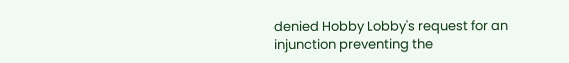denied Hobby Lobby's request for an injunction preventing the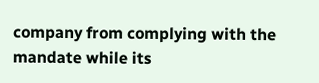company from complying with the mandate while its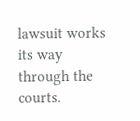lawsuit works its way through the courts.